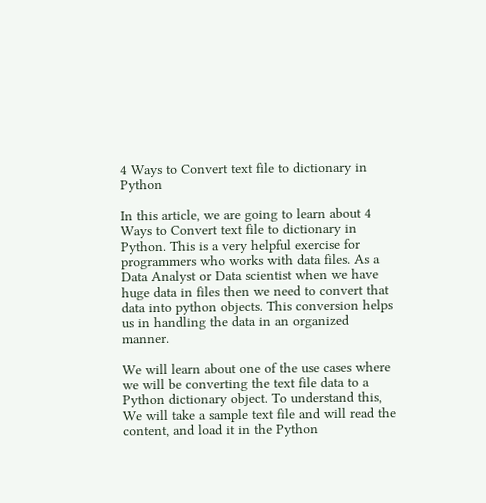4 Ways to Convert text file to dictionary in Python

In this article, we are going to learn about 4 Ways to Convert text file to dictionary in Python. This is a very helpful exercise for programmers who works with data files. As a Data Analyst or Data scientist when we have huge data in files then we need to convert that data into python objects. This conversion helps us in handling the data in an organized manner.

We will learn about one of the use cases where we will be converting the text file data to a Python dictionary object. To understand this, We will take a sample text file and will read the content, and load it in the Python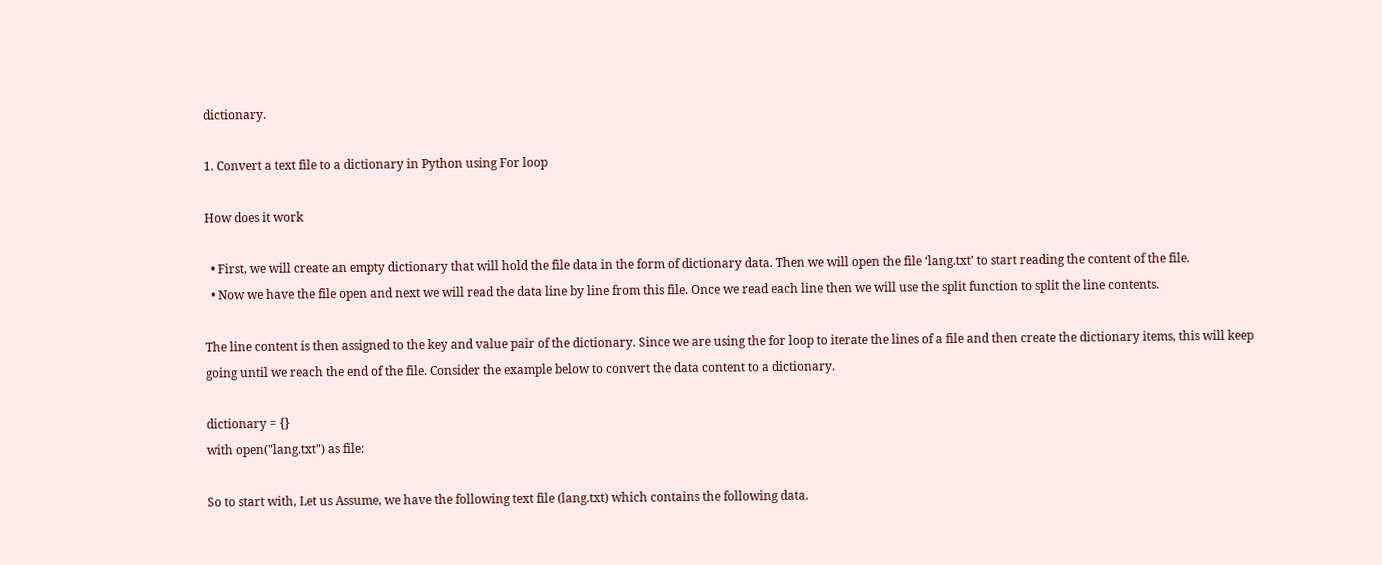dictionary.

1. Convert a text file to a dictionary in Python using For loop

How does it work

  • First, we will create an empty dictionary that will hold the file data in the form of dictionary data. Then we will open the file ‘lang.txt’ to start reading the content of the file.
  • Now we have the file open and next we will read the data line by line from this file. Once we read each line then we will use the split function to split the line contents.

The line content is then assigned to the key and value pair of the dictionary. Since we are using the for loop to iterate the lines of a file and then create the dictionary items, this will keep going until we reach the end of the file. Consider the example below to convert the data content to a dictionary.

dictionary = {}
with open("lang.txt") as file:

So to start with, Let us Assume, we have the following text file (lang.txt) which contains the following data.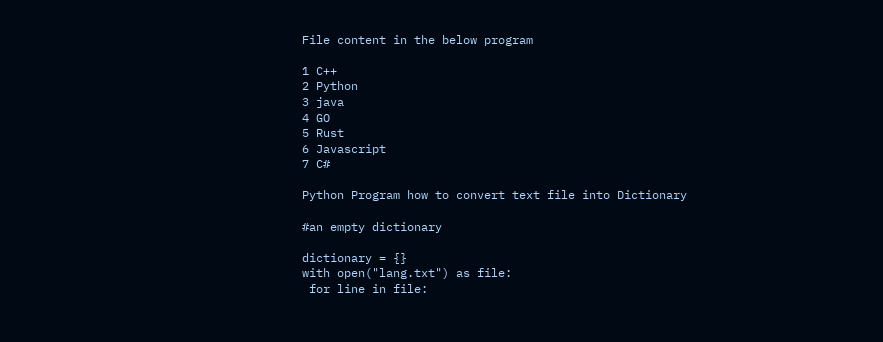File content in the below program

1 C++
2 Python
3 java
4 GO
5 Rust
6 Javascript
7 C#

Python Program how to convert text file into Dictionary

#an empty dictionary

dictionary = {}
with open("lang.txt") as file:
 for line in file: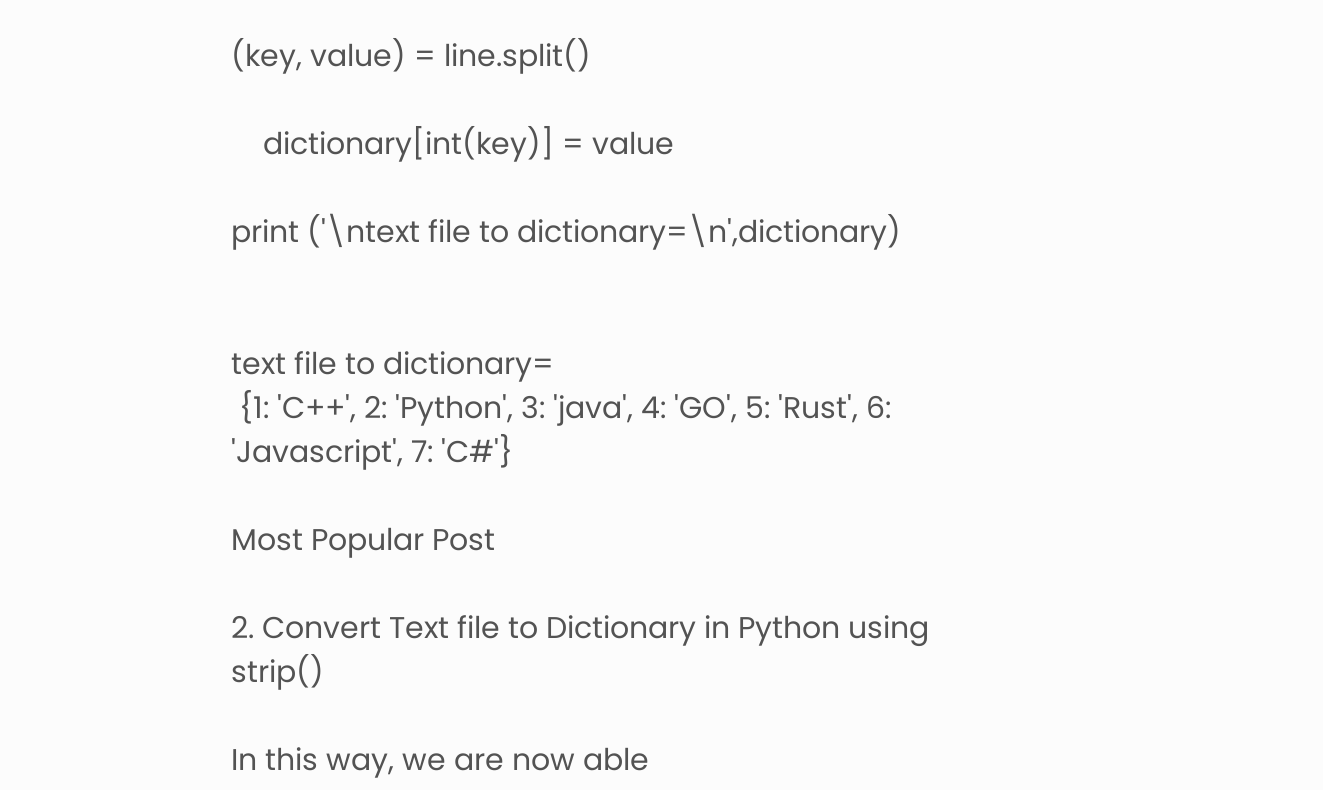(key, value) = line.split()

    dictionary[int(key)] = value

print ('\ntext file to dictionary=\n',dictionary)


text file to dictionary=
 {1: 'C++', 2: 'Python', 3: 'java', 4: 'GO', 5: 'Rust', 6: 'Javascript', 7: 'C#'}

Most Popular Post

2. Convert Text file to Dictionary in Python using strip()

In this way, we are now able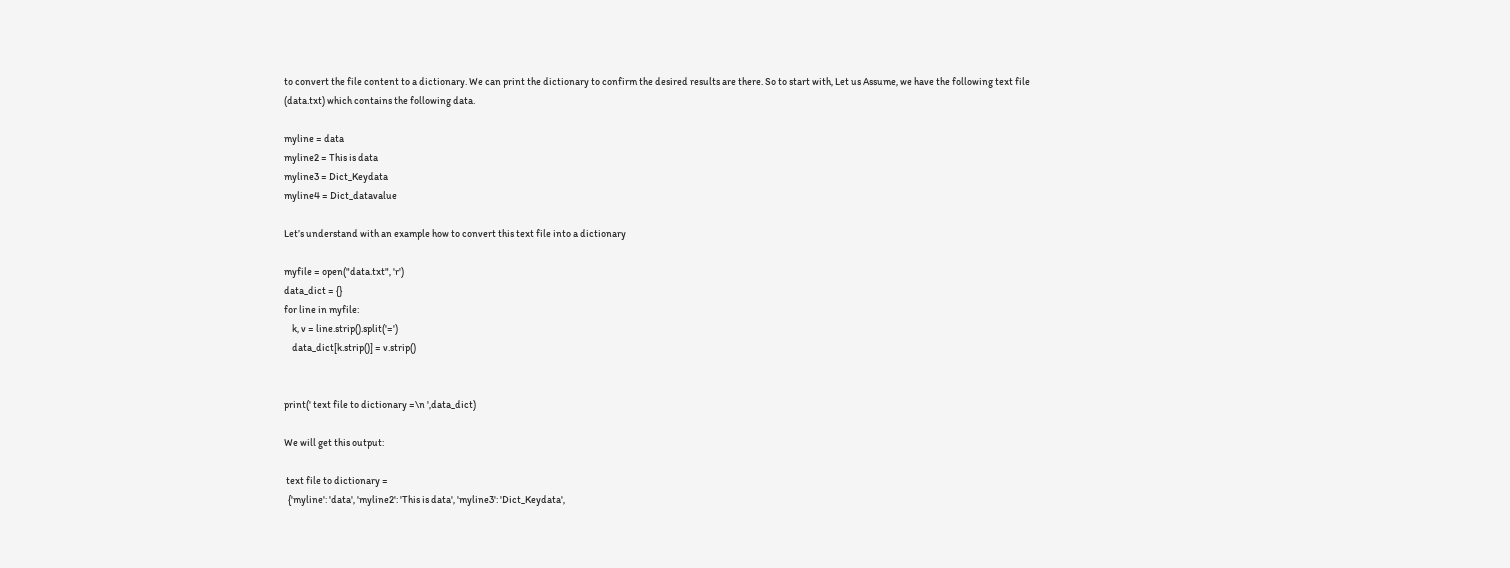to convert the file content to a dictionary. We can print the dictionary to confirm the desired results are there. So to start with, Let us Assume, we have the following text file (data.txt) which contains the following data.

myline = data
myline2 = This is data
myline3 = Dict_Keydata
myline4 = Dict_datavalue

Let’s understand with an example how to convert this text file into a dictionary

myfile = open("data.txt", 'r')
data_dict = {}
for line in myfile:
    k, v = line.strip().split('=')
    data_dict[k.strip()] = v.strip()


print(' text file to dictionary =\n ',data_dict)

We will get this output:

 text file to dictionary =
  {'myline': 'data', 'myline2': 'This is data', 'myline3': 'Dict_Keydata',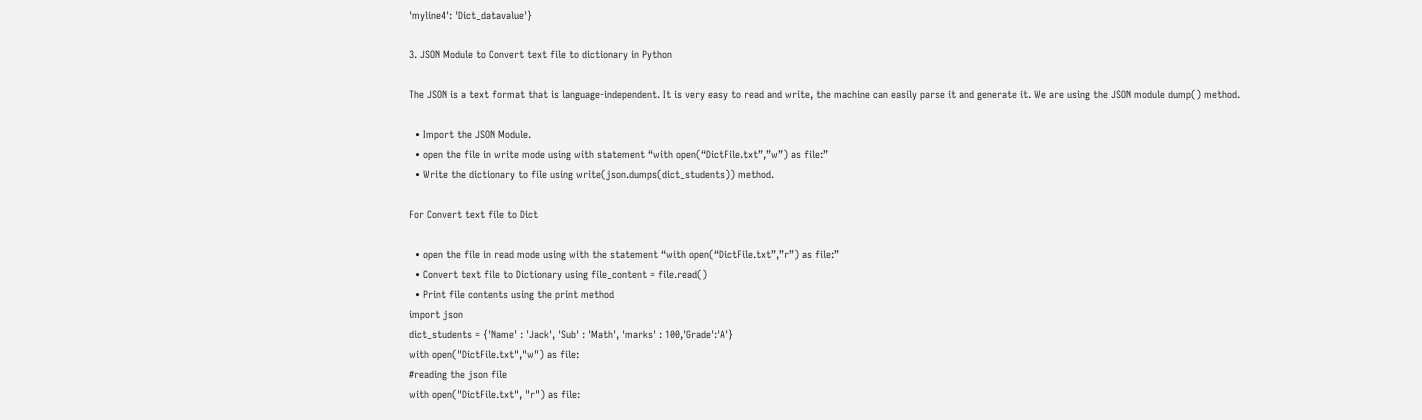'myline4': 'Dict_datavalue'}

3. JSON Module to Convert text file to dictionary in Python

The JSON is a text format that is language-independent. It is very easy to read and write, the machine can easily parse it and generate it. We are using the JSON module dump() method.

  • Import the JSON Module.
  • open the file in write mode using with statement “with open(“DictFile.txt”,”w”) as file:”
  • Write the dictionary to file using write(json.dumps(dict_students)) method.

For Convert text file to Dict

  • open the file in read mode using with the statement “with open(“DictFile.txt”,”r”) as file:”
  • Convert text file to Dictionary using file_content = file.read()
  • Print file contents using the print method
import json
dict_students = {'Name' : 'Jack', 'Sub' : 'Math', 'marks' : 100,'Grade':'A'}
with open("DictFile.txt","w") as file:
#reading the json file
with open("DictFile.txt", "r") as file: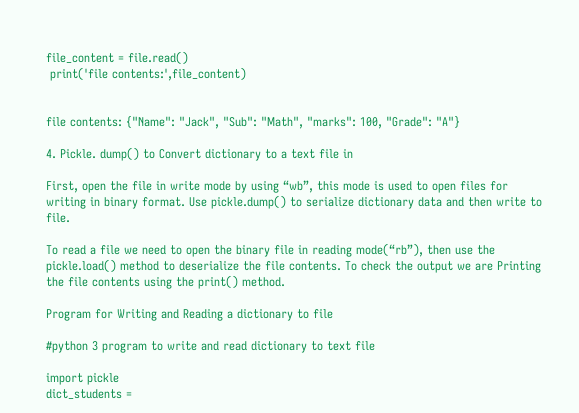file_content = file.read()
 print('file contents:',file_content)


file contents: {"Name": "Jack", "Sub": "Math", "marks": 100, "Grade": "A"}

4. Pickle. dump() to Convert dictionary to a text file in

First, open the file in write mode by using “wb”, this mode is used to open files for writing in binary format. Use pickle.dump() to serialize dictionary data and then write to file.

To read a file we need to open the binary file in reading mode(“rb”), then use the pickle.load() method to deserialize the file contents. To check the output we are Printing the file contents using the print() method.

Program for Writing and Reading a dictionary to file

#python 3 program to write and read dictionary to text file

import pickle
dict_students =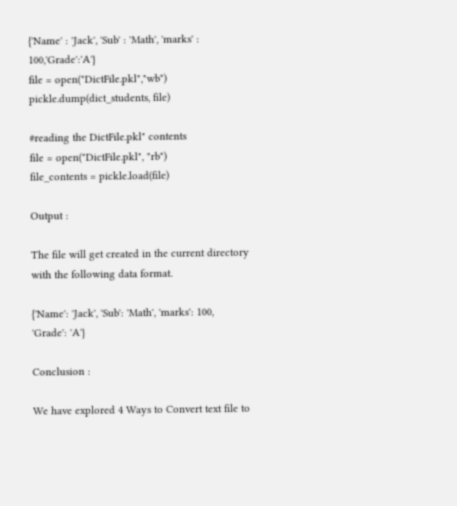{'Name' : 'Jack', 'Sub' : 'Math', 'marks' : 100,'Grade':'A'}
file = open("DictFile.pkl","wb")
pickle.dump(dict_students, file)

#reading the DictFile.pkl" contents
file = open("DictFile.pkl", "rb")
file_contents = pickle.load(file)

Output :

The file will get created in the current directory with the following data format.

{'Name': 'Jack', 'Sub': 'Math', 'marks': 100, 'Grade': 'A'}

Conclusion :

We have explored 4 Ways to Convert text file to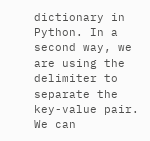dictionary in Python. In a second way, we are using the delimiter to separate the key-value pair. We can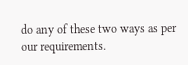do any of these two ways as per our requirements.